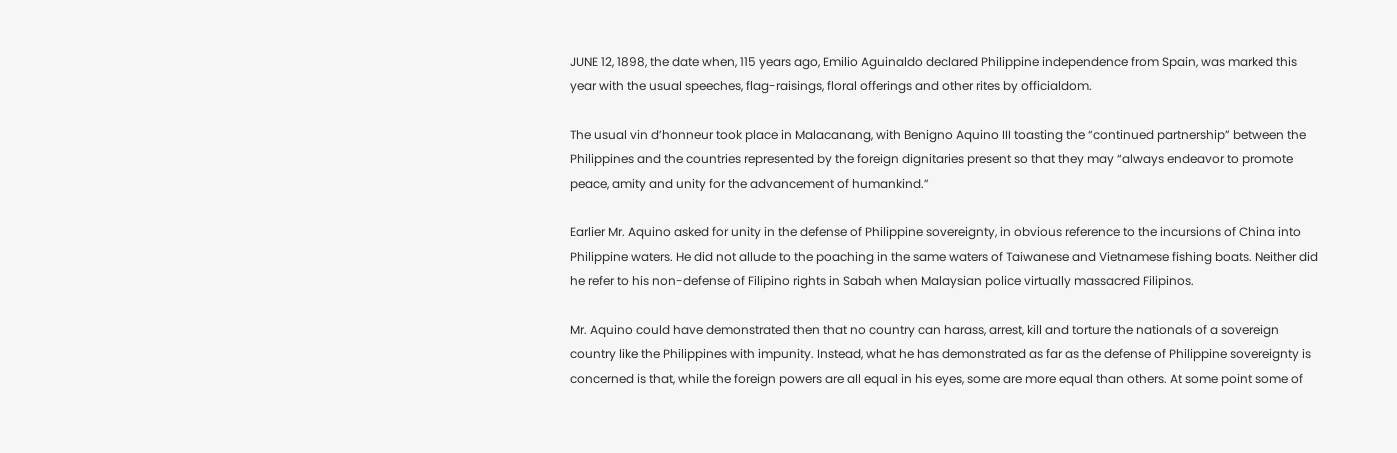JUNE 12, 1898, the date when, 115 years ago, Emilio Aguinaldo declared Philippine independence from Spain, was marked this year with the usual speeches, flag-raisings, floral offerings and other rites by officialdom.

The usual vin d’honneur took place in Malacanang, with Benigno Aquino III toasting the “continued partnership” between the Philippines and the countries represented by the foreign dignitaries present so that they may “always endeavor to promote peace, amity and unity for the advancement of humankind.”

Earlier Mr. Aquino asked for unity in the defense of Philippine sovereignty, in obvious reference to the incursions of China into Philippine waters. He did not allude to the poaching in the same waters of Taiwanese and Vietnamese fishing boats. Neither did he refer to his non-defense of Filipino rights in Sabah when Malaysian police virtually massacred Filipinos.

Mr. Aquino could have demonstrated then that no country can harass, arrest, kill and torture the nationals of a sovereign country like the Philippines with impunity. Instead, what he has demonstrated as far as the defense of Philippine sovereignty is concerned is that, while the foreign powers are all equal in his eyes, some are more equal than others. At some point some of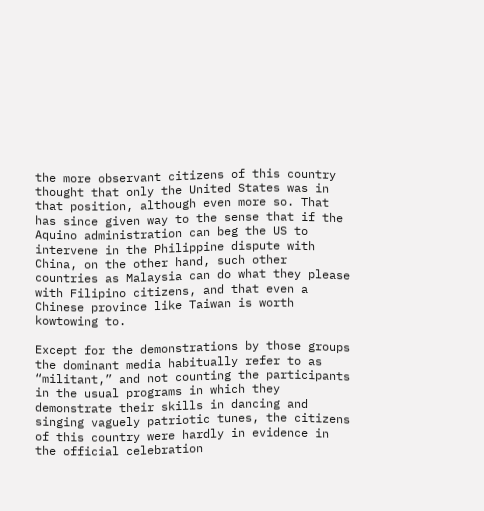the more observant citizens of this country thought that only the United States was in that position, although even more so. That has since given way to the sense that if the Aquino administration can beg the US to intervene in the Philippine dispute with China, on the other hand, such other countries as Malaysia can do what they please with Filipino citizens, and that even a Chinese province like Taiwan is worth kowtowing to.

Except for the demonstrations by those groups the dominant media habitually refer to as “militant,” and not counting the participants in the usual programs in which they demonstrate their skills in dancing and singing vaguely patriotic tunes, the citizens of this country were hardly in evidence in the official celebration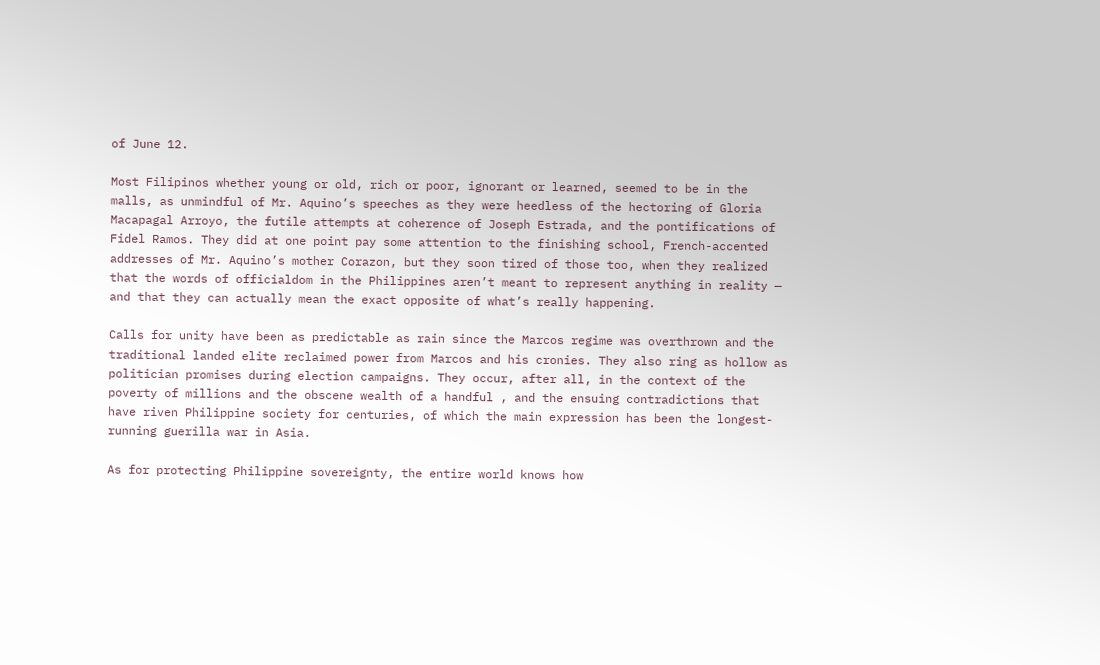of June 12.

Most Filipinos whether young or old, rich or poor, ignorant or learned, seemed to be in the malls, as unmindful of Mr. Aquino’s speeches as they were heedless of the hectoring of Gloria Macapagal Arroyo, the futile attempts at coherence of Joseph Estrada, and the pontifications of Fidel Ramos. They did at one point pay some attention to the finishing school, French-accented addresses of Mr. Aquino’s mother Corazon, but they soon tired of those too, when they realized that the words of officialdom in the Philippines aren’t meant to represent anything in reality — and that they can actually mean the exact opposite of what’s really happening.

Calls for unity have been as predictable as rain since the Marcos regime was overthrown and the traditional landed elite reclaimed power from Marcos and his cronies. They also ring as hollow as politician promises during election campaigns. They occur, after all, in the context of the poverty of millions and the obscene wealth of a handful , and the ensuing contradictions that have riven Philippine society for centuries, of which the main expression has been the longest-running guerilla war in Asia.

As for protecting Philippine sovereignty, the entire world knows how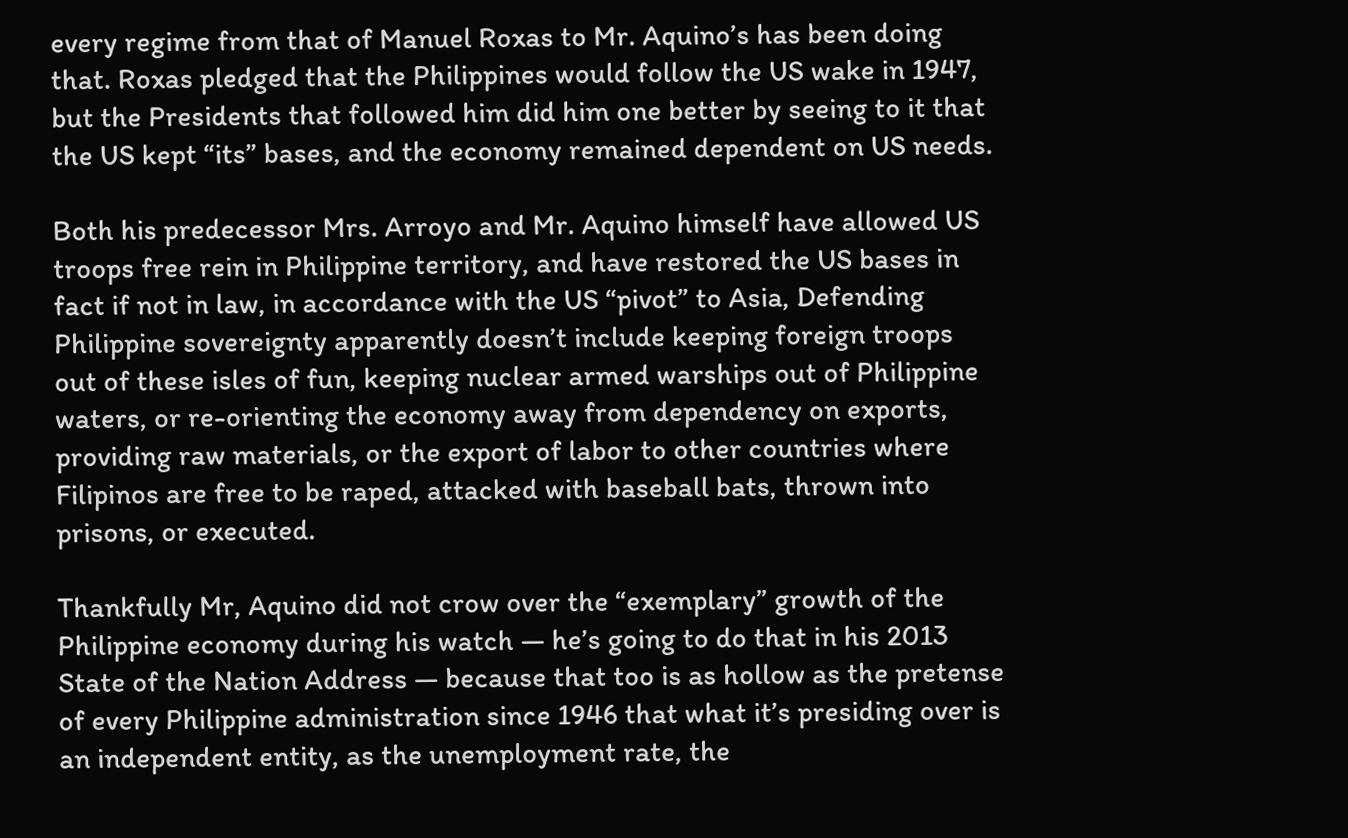every regime from that of Manuel Roxas to Mr. Aquino’s has been doing that. Roxas pledged that the Philippines would follow the US wake in 1947, but the Presidents that followed him did him one better by seeing to it that the US kept “its” bases, and the economy remained dependent on US needs.

Both his predecessor Mrs. Arroyo and Mr. Aquino himself have allowed US troops free rein in Philippine territory, and have restored the US bases in fact if not in law, in accordance with the US “pivot” to Asia, Defending Philippine sovereignty apparently doesn’t include keeping foreign troops out of these isles of fun, keeping nuclear armed warships out of Philippine waters, or re-orienting the economy away from dependency on exports, providing raw materials, or the export of labor to other countries where Filipinos are free to be raped, attacked with baseball bats, thrown into prisons, or executed.

Thankfully Mr, Aquino did not crow over the “exemplary” growth of the Philippine economy during his watch — he’s going to do that in his 2013 State of the Nation Address — because that too is as hollow as the pretense of every Philippine administration since 1946 that what it’s presiding over is an independent entity, as the unemployment rate, the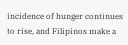incidence of hunger continues to rise, and Filipinos make a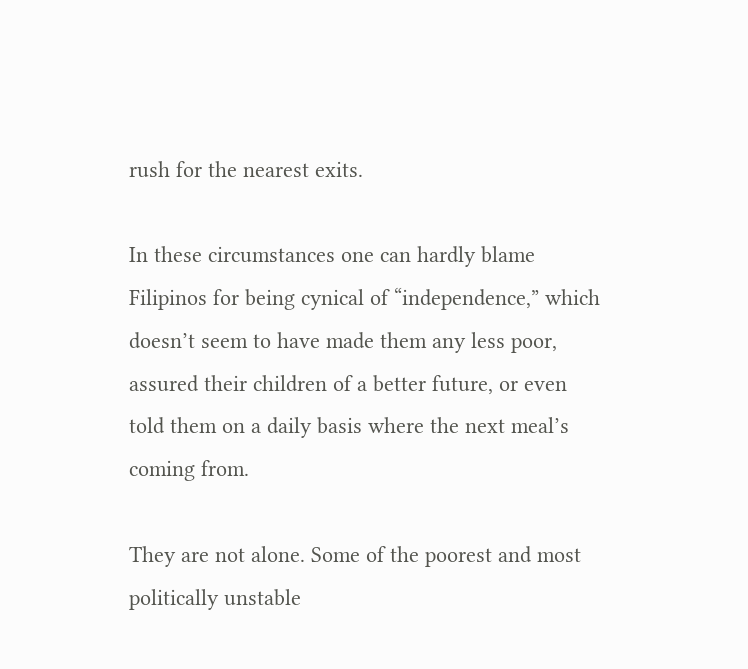rush for the nearest exits.

In these circumstances one can hardly blame Filipinos for being cynical of “independence,” which doesn’t seem to have made them any less poor, assured their children of a better future, or even told them on a daily basis where the next meal’s coming from.

They are not alone. Some of the poorest and most politically unstable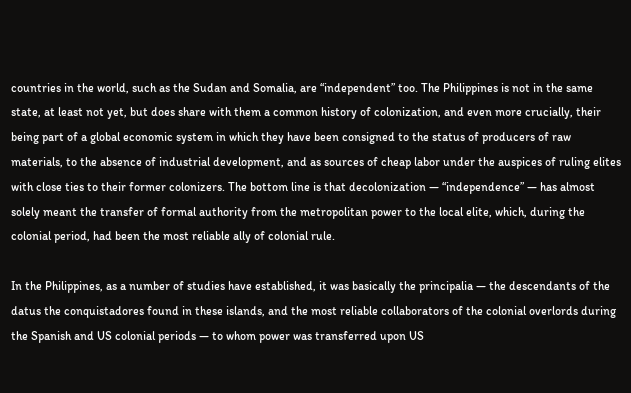countries in the world, such as the Sudan and Somalia, are “independent” too. The Philippines is not in the same state, at least not yet, but does share with them a common history of colonization, and even more crucially, their being part of a global economic system in which they have been consigned to the status of producers of raw materials, to the absence of industrial development, and as sources of cheap labor under the auspices of ruling elites with close ties to their former colonizers. The bottom line is that decolonization — “independence” — has almost solely meant the transfer of formal authority from the metropolitan power to the local elite, which, during the colonial period, had been the most reliable ally of colonial rule.

In the Philippines, as a number of studies have established, it was basically the principalia — the descendants of the datus the conquistadores found in these islands, and the most reliable collaborators of the colonial overlords during the Spanish and US colonial periods — to whom power was transferred upon US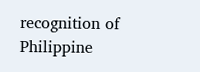recognition of Philippine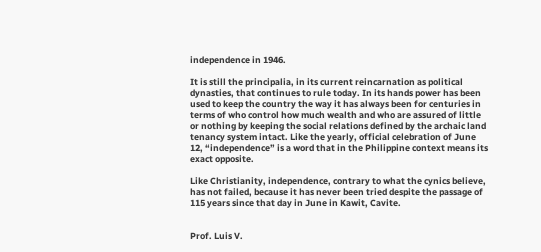independence in 1946.

It is still the principalia, in its current reincarnation as political dynasties, that continues to rule today. In its hands power has been used to keep the country the way it has always been for centuries in terms of who control how much wealth and who are assured of little or nothing by keeping the social relations defined by the archaic land tenancy system intact. Like the yearly, official celebration of June 12, “independence” is a word that in the Philippine context means its exact opposite.

Like Christianity, independence, contrary to what the cynics believe, has not failed, because it has never been tried despite the passage of 115 years since that day in June in Kawit, Cavite.


Prof. Luis V.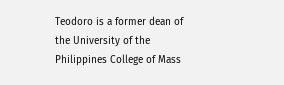Teodoro is a former dean of the University of the Philippines College of Mass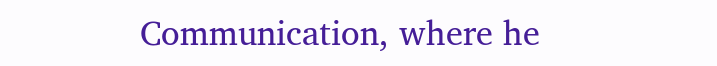Communication, where he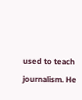used to teach journalism. He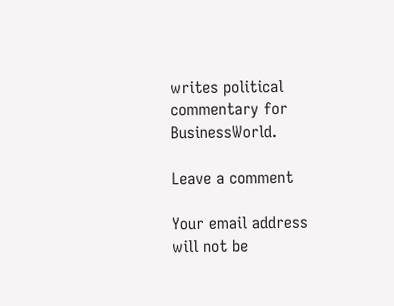writes political commentary for BusinessWorld.

Leave a comment

Your email address will not be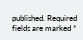published. Required fields are marked *